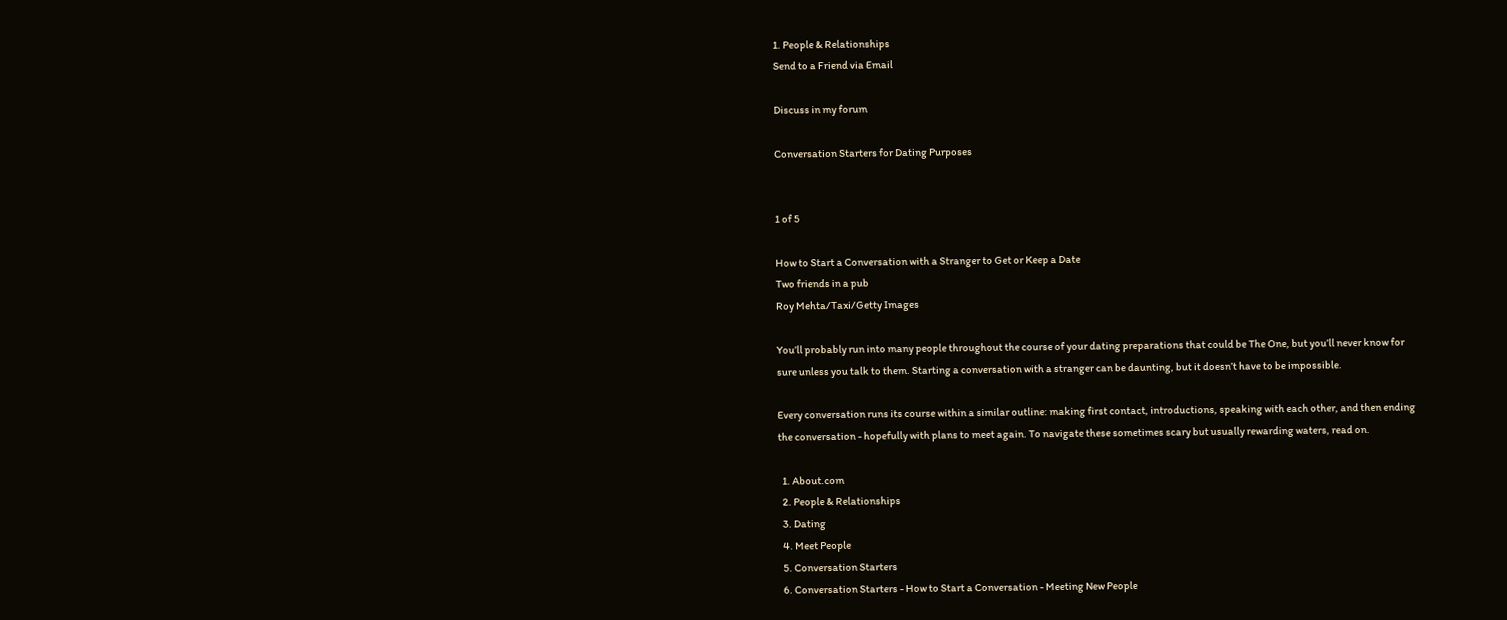1. People & Relationships
Send to a Friend via Email

Discuss in my forum

Conversation Starters for Dating Purposes


1 of 5

How to Start a Conversation with a Stranger to Get or Keep a Date
Two friends in a pub
Roy Mehta/Taxi/Getty Images

You’ll probably run into many people throughout the course of your dating preparations that could be The One, but you’ll never know for sure unless you talk to them. Starting a conversation with a stranger can be daunting, but it doesn’t have to be impossible.

Every conversation runs its course within a similar outline: making first contact, introductions, speaking with each other, and then ending the conversation - hopefully with plans to meet again. To navigate these sometimes scary but usually rewarding waters, read on.

  1. About.com
  2. People & Relationships
  3. Dating
  4. Meet People
  5. Conversation Starters
  6. Conversation Starters - How to Start a Conversation - Meeting New People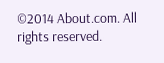©2014 About.com. All rights reserved.